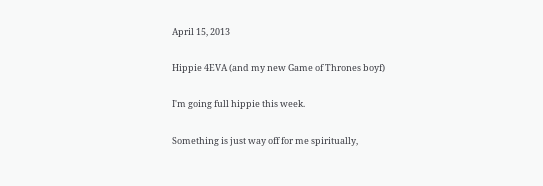April 15, 2013

Hippie 4EVA (and my new Game of Thrones boyf)

I'm going full hippie this week.

Something is just way off for me spiritually,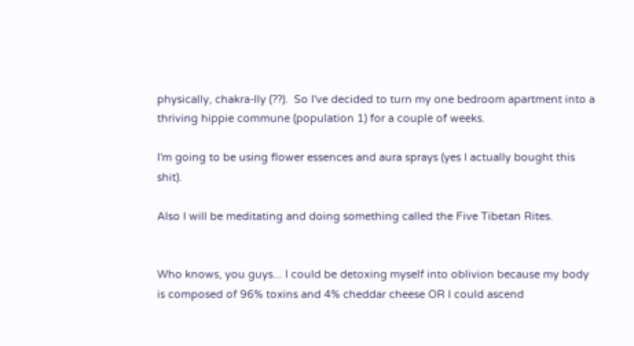physically, chakra-lly (??).  So I've decided to turn my one bedroom apartment into a thriving hippie commune (population 1) for a couple of weeks.

I'm going to be using flower essences and aura sprays (yes I actually bought this shit).

Also I will be meditating and doing something called the Five Tibetan Rites.


Who knows, you guys... I could be detoxing myself into oblivion because my body is composed of 96% toxins and 4% cheddar cheese OR I could ascend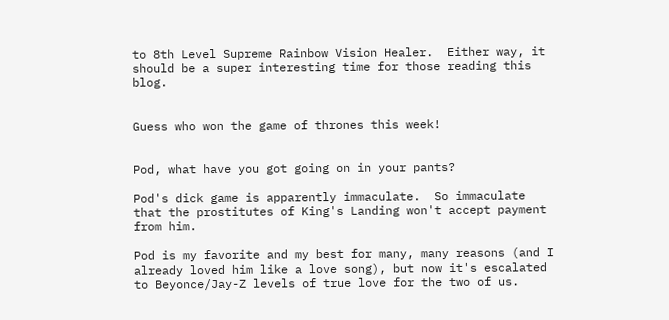to 8th Level Supreme Rainbow Vision Healer.  Either way, it should be a super interesting time for those reading this blog.


Guess who won the game of thrones this week!


Pod, what have you got going on in your pants?

Pod's dick game is apparently immaculate.  So immaculate that the prostitutes of King's Landing won't accept payment from him.

Pod is my favorite and my best for many, many reasons (and I already loved him like a love song), but now it's escalated to Beyonce/Jay-Z levels of true love for the two of us.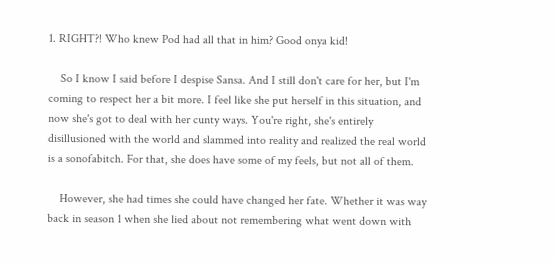1. RIGHT?! Who knew Pod had all that in him? Good onya kid!

    So I know I said before I despise Sansa. And I still don't care for her, but I'm coming to respect her a bit more. I feel like she put herself in this situation, and now she's got to deal with her cunty ways. You're right, she's entirely disillusioned with the world and slammed into reality and realized the real world is a sonofabitch. For that, she does have some of my feels, but not all of them.

    However, she had times she could have changed her fate. Whether it was way back in season 1 when she lied about not remembering what went down with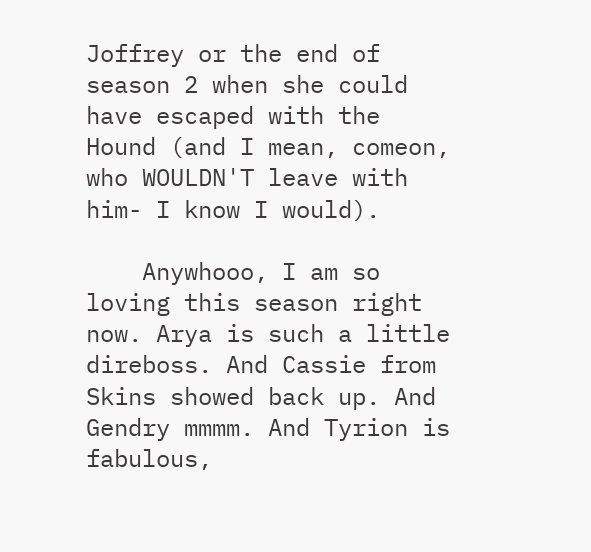Joffrey or the end of season 2 when she could have escaped with the Hound (and I mean, comeon, who WOULDN'T leave with him- I know I would).

    Anywhooo, I am so loving this season right now. Arya is such a little direboss. And Cassie from Skins showed back up. And Gendry mmmm. And Tyrion is fabulous,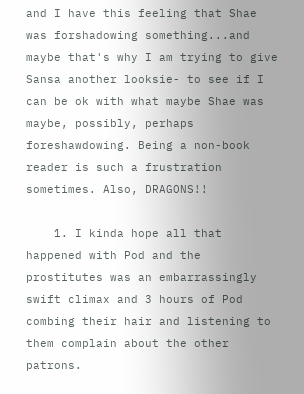and I have this feeling that Shae was forshadowing something...and maybe that's why I am trying to give Sansa another looksie- to see if I can be ok with what maybe Shae was maybe, possibly, perhaps foreshawdowing. Being a non-book reader is such a frustration sometimes. Also, DRAGONS!!

    1. I kinda hope all that happened with Pod and the prostitutes was an embarrassingly swift climax and 3 hours of Pod combing their hair and listening to them complain about the other patrons.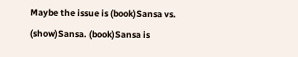Maybe the issue is (book)Sansa vs. (show)Sansa. (book)Sansa is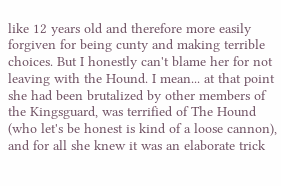like 12 years old and therefore more easily forgiven for being cunty and making terrible choices. But I honestly can't blame her for not leaving with the Hound. I mean... at that point she had been brutalized by other members of the Kingsguard, was terrified of The Hound (who let's be honest is kind of a loose cannon), and for all she knew it was an elaborate trick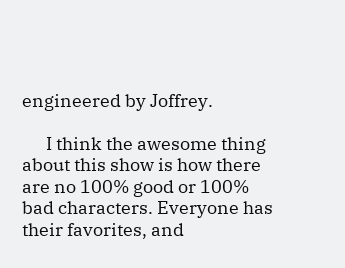engineered by Joffrey.

      I think the awesome thing about this show is how there are no 100% good or 100% bad characters. Everyone has their favorites, and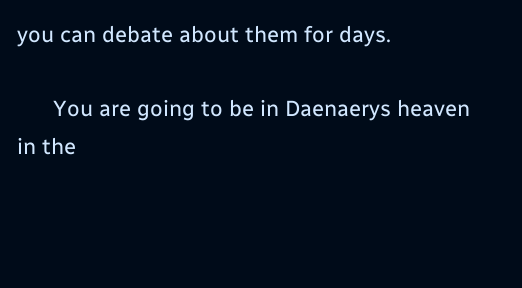you can debate about them for days.

      You are going to be in Daenaerys heaven in the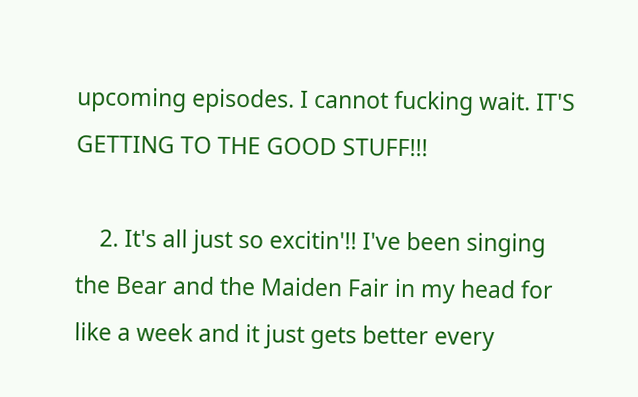upcoming episodes. I cannot fucking wait. IT'S GETTING TO THE GOOD STUFF!!!

    2. It's all just so excitin'!! I've been singing the Bear and the Maiden Fair in my head for like a week and it just gets better every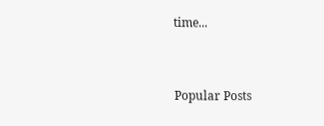time...


Popular Posts